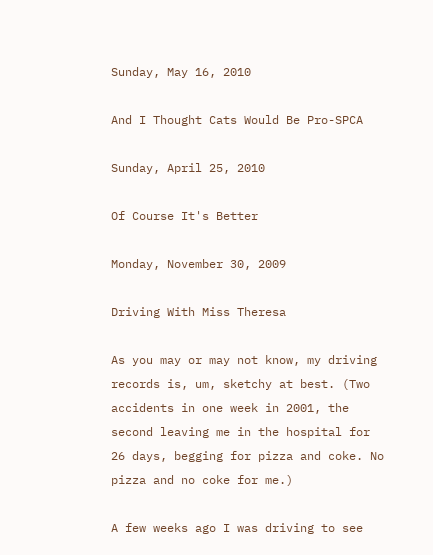Sunday, May 16, 2010

And I Thought Cats Would Be Pro-SPCA

Sunday, April 25, 2010

Of Course It's Better

Monday, November 30, 2009

Driving With Miss Theresa

As you may or may not know, my driving records is, um, sketchy at best. (Two accidents in one week in 2001, the second leaving me in the hospital for 26 days, begging for pizza and coke. No pizza and no coke for me.)

A few weeks ago I was driving to see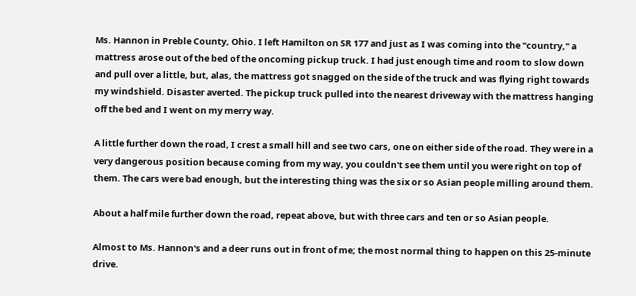Ms. Hannon in Preble County, Ohio. I left Hamilton on SR 177 and just as I was coming into the "country," a mattress arose out of the bed of the oncoming pickup truck. I had just enough time and room to slow down and pull over a little, but, alas, the mattress got snagged on the side of the truck and was flying right towards my windshield. Disaster averted. The pickup truck pulled into the nearest driveway with the mattress hanging off the bed and I went on my merry way.

A little further down the road, I crest a small hill and see two cars, one on either side of the road. They were in a very dangerous position because coming from my way, you couldn't see them until you were right on top of them. The cars were bad enough, but the interesting thing was the six or so Asian people milling around them.

About a half mile further down the road, repeat above, but with three cars and ten or so Asian people.

Almost to Ms. Hannon's and a deer runs out in front of me; the most normal thing to happen on this 25-minute drive.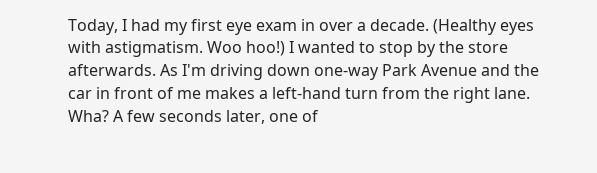Today, I had my first eye exam in over a decade. (Healthy eyes with astigmatism. Woo hoo!) I wanted to stop by the store afterwards. As I'm driving down one-way Park Avenue and the car in front of me makes a left-hand turn from the right lane. Wha? A few seconds later, one of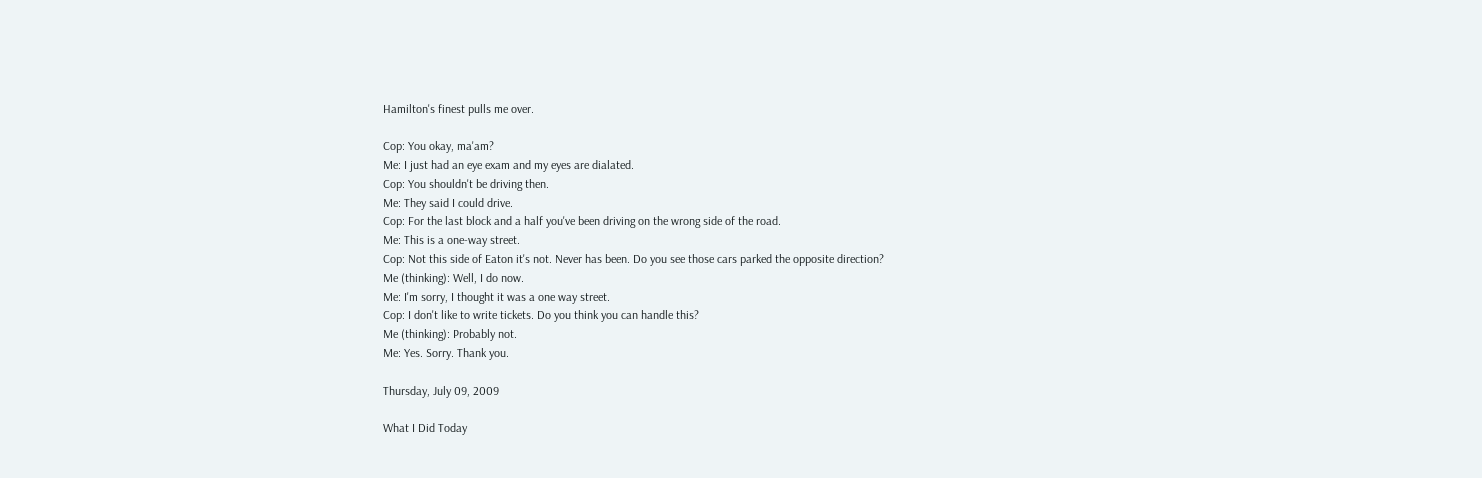Hamilton's finest pulls me over.

Cop: You okay, ma'am?
Me: I just had an eye exam and my eyes are dialated.
Cop: You shouldn't be driving then.
Me: They said I could drive.
Cop: For the last block and a half you've been driving on the wrong side of the road.
Me: This is a one-way street.
Cop: Not this side of Eaton it's not. Never has been. Do you see those cars parked the opposite direction?
Me (thinking): Well, I do now.
Me: I'm sorry, I thought it was a one way street.
Cop: I don't like to write tickets. Do you think you can handle this?
Me (thinking): Probably not.
Me: Yes. Sorry. Thank you.

Thursday, July 09, 2009

What I Did Today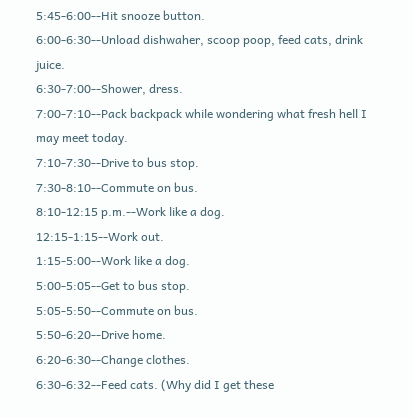5:45-6:00--Hit snooze button.
6:00-6:30--Unload dishwaher, scoop poop, feed cats, drink juice.
6:30-7:00--Shower, dress.
7:00-7:10--Pack backpack while wondering what fresh hell I may meet today.
7:10-7:30--Drive to bus stop.
7:30-8:10--Commute on bus.
8:10-12:15 p.m.--Work like a dog.
12:15-1:15--Work out.
1:15-5:00--Work like a dog.
5:00-5:05--Get to bus stop.
5:05-5:50--Commute on bus.
5:50-6:20--Drive home.
6:20-6:30--Change clothes.
6:30-6:32--Feed cats. (Why did I get these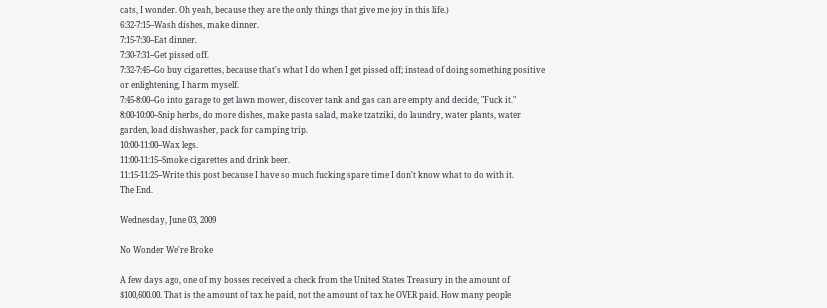cats, I wonder. Oh yeah, because they are the only things that give me joy in this life.)
6:32-7:15--Wash dishes, make dinner.
7:15-7:30--Eat dinner.
7:30-7:31--Get pissed off.
7:32-7:45--Go buy cigarettes, because that's what I do when I get pissed off; instead of doing something positive or enlightening, I harm myself.
7:45-8:00--Go into garage to get lawn mower, discover tank and gas can are empty and decide, "Fuck it."
8:00-10:00--Snip herbs, do more dishes, make pasta salad, make tzatziki, do laundry, water plants, water garden, load dishwasher, pack for camping trip.
10:00-11:00--Wax legs.
11:00-11:15--Smoke cigarettes and drink beer.
11:15-11:25--Write this post because I have so much fucking spare time I don't know what to do with it.
The End.

Wednesday, June 03, 2009

No Wonder We're Broke

A few days ago, one of my bosses received a check from the United States Treasury in the amount of $100,600.00. That is the amount of tax he paid, not the amount of tax he OVER paid. How many people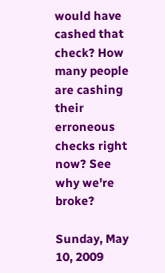would have cashed that check? How many people are cashing their erroneous checks right now? See why we're broke?

Sunday, May 10, 2009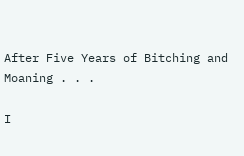After Five Years of Bitching and Moaning . . .

I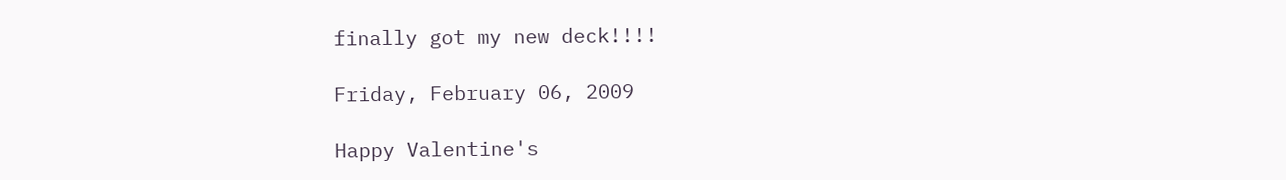finally got my new deck!!!!

Friday, February 06, 2009

Happy Valentine's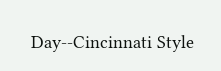Day--Cincinnati Style